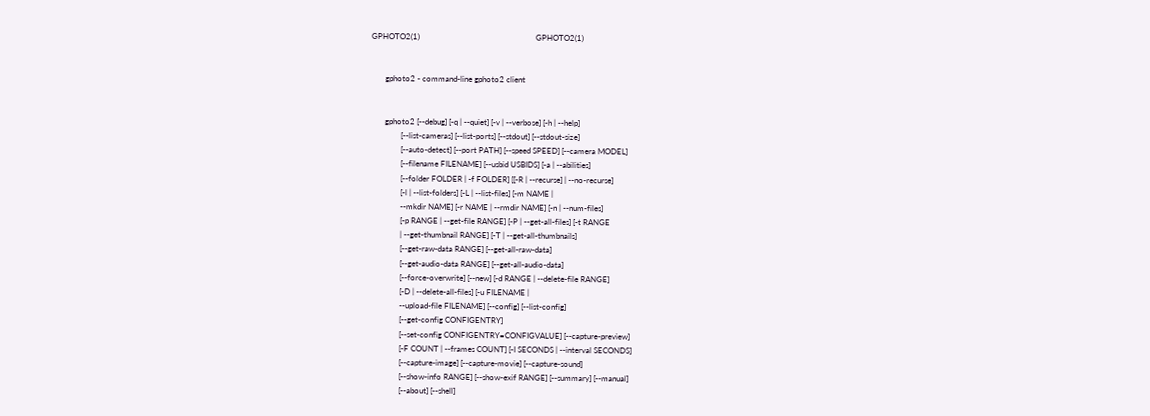GPHOTO2(1)                                                          GPHOTO2(1)


       gphoto2 - command-line gphoto2 client


       gphoto2 [--debug] [-q | --quiet] [-v | --verbose] [-h | --help]
               [--list-cameras] [--list-ports] [--stdout] [--stdout-size]
               [--auto-detect] [--port PATH] [--speed SPEED] [--camera MODEL]
               [--filename FILENAME] [--usbid USBIDS] [-a | --abilities]
               [--folder FOLDER | -f FOLDER] [[-R | --recurse] | --no-recurse]
               [-l | --list-folders] [-L | --list-files] [-m NAME |
               --mkdir NAME] [-r NAME | --rmdir NAME] [-n | --num-files]
               [-p RANGE | --get-file RANGE] [-P | --get-all-files] [-t RANGE
               | --get-thumbnail RANGE] [-T | --get-all-thumbnails]
               [--get-raw-data RANGE] [--get-all-raw-data]
               [--get-audio-data RANGE] [--get-all-audio-data]
               [--force-overwrite] [--new] [-d RANGE | --delete-file RANGE]
               [-D | --delete-all-files] [-u FILENAME |
               --upload-file FILENAME] [--config] [--list-config]
               [--get-config CONFIGENTRY]
               [--set-config CONFIGENTRY=CONFIGVALUE] [--capture-preview]
               [-F COUNT | --frames COUNT] [-I SECONDS | --interval SECONDS]
               [--capture-image] [--capture-movie] [--capture-sound]
               [--show-info RANGE] [--show-exif RANGE] [--summary] [--manual]
               [--about] [--shell]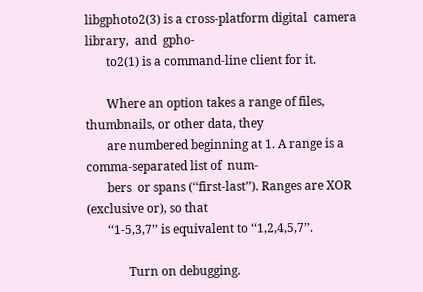libgphoto2(3) is a cross-platform digital  camera  library,  and  gpho-
       to2(1) is a command-line client for it.

       Where an option takes a range of files, thumbnails, or other data, they
       are numbered beginning at 1. A range is a comma-separated list of  num-
       bers  or spans (‘‘first-last’’). Ranges are XOR (exclusive or), so that
       ‘‘1-5,3,7’’ is equivalent to ‘‘1,2,4,5,7’’.

              Turn on debugging.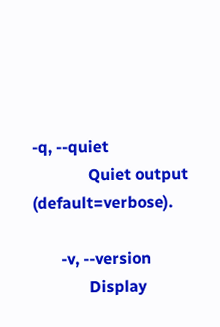-q, --quiet
              Quiet output (default=verbose).

       -v, --version
              Display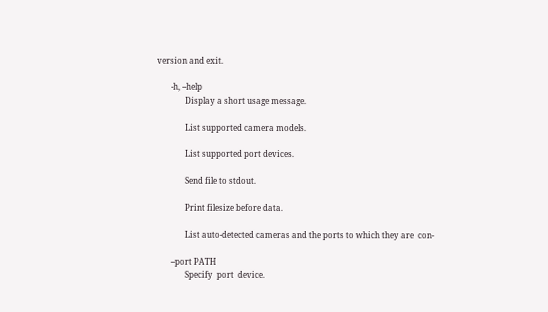version and exit.

       -h, --help
              Display a short usage message.

              List supported camera models.

              List supported port devices.

              Send file to stdout.

              Print filesize before data.

              List auto-detected cameras and the ports to which they are  con-

       --port PATH
              Specify  port  device.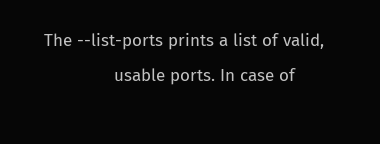The --list-ports prints a list of valid,
              usable ports. In case of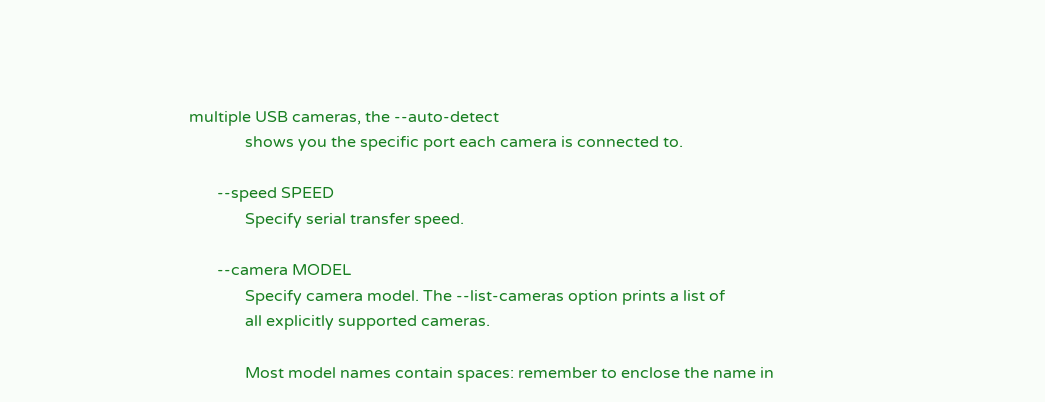multiple USB cameras, the --auto-detect
              shows you the specific port each camera is connected to.

       --speed SPEED
              Specify serial transfer speed.

       --camera MODEL
              Specify camera model. The --list-cameras option prints a list of
              all explicitly supported cameras.

              Most model names contain spaces: remember to enclose the name in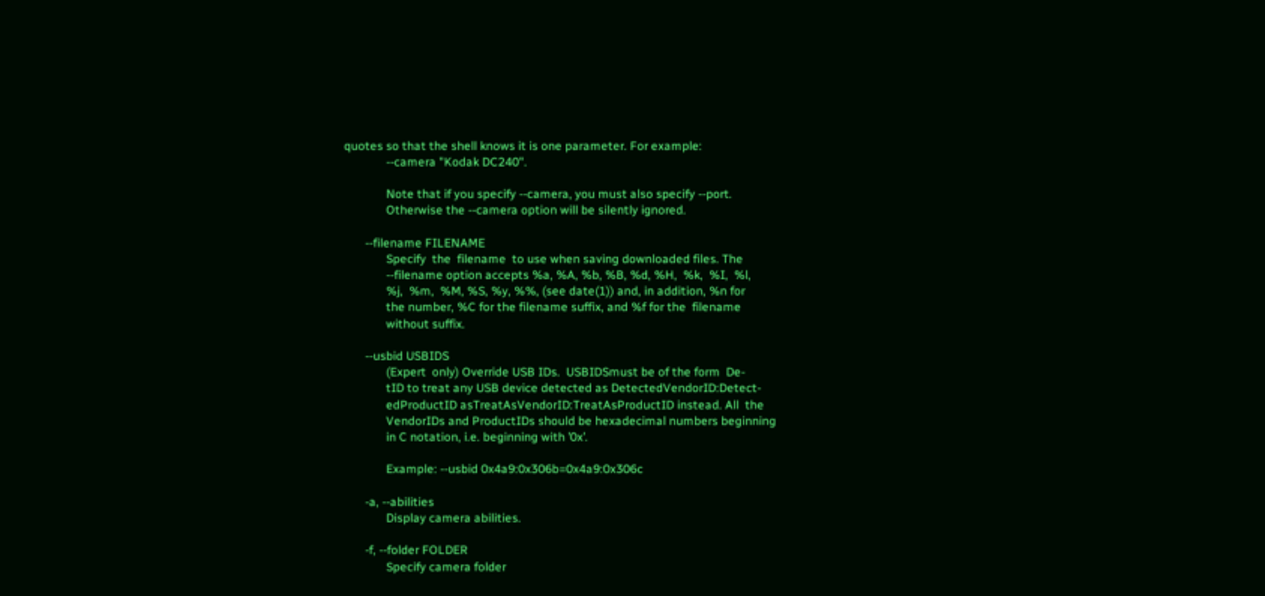quotes so that the shell knows it is one parameter. For example:
              --camera "Kodak DC240".

              Note that if you specify --camera, you must also specify --port.
              Otherwise the --camera option will be silently ignored.

       --filename FILENAME
              Specify  the  filename  to use when saving downloaded files. The
              --filename option accepts %a, %A, %b, %B, %d, %H,  %k,  %I,  %l,
              %j,  %m,  %M, %S, %y, %%, (see date(1)) and, in addition, %n for
              the number, %C for the filename suffix, and %f for the  filename
              without suffix.

       --usbid USBIDS
              (Expert  only) Override USB IDs.  USBIDSmust be of the form  De-
              tID to treat any USB device detected as DetectedVendorID:Detect-
              edProductID asTreatAsVendorID:TreatAsProductID instead. All  the
              VendorIDs and ProductIDs should be hexadecimal numbers beginning
              in C notation, i.e. beginning with ’0x’.

              Example: --usbid 0x4a9:0x306b=0x4a9:0x306c

       -a, --abilities
              Display camera abilities.

       -f, --folder FOLDER
              Specify camera folder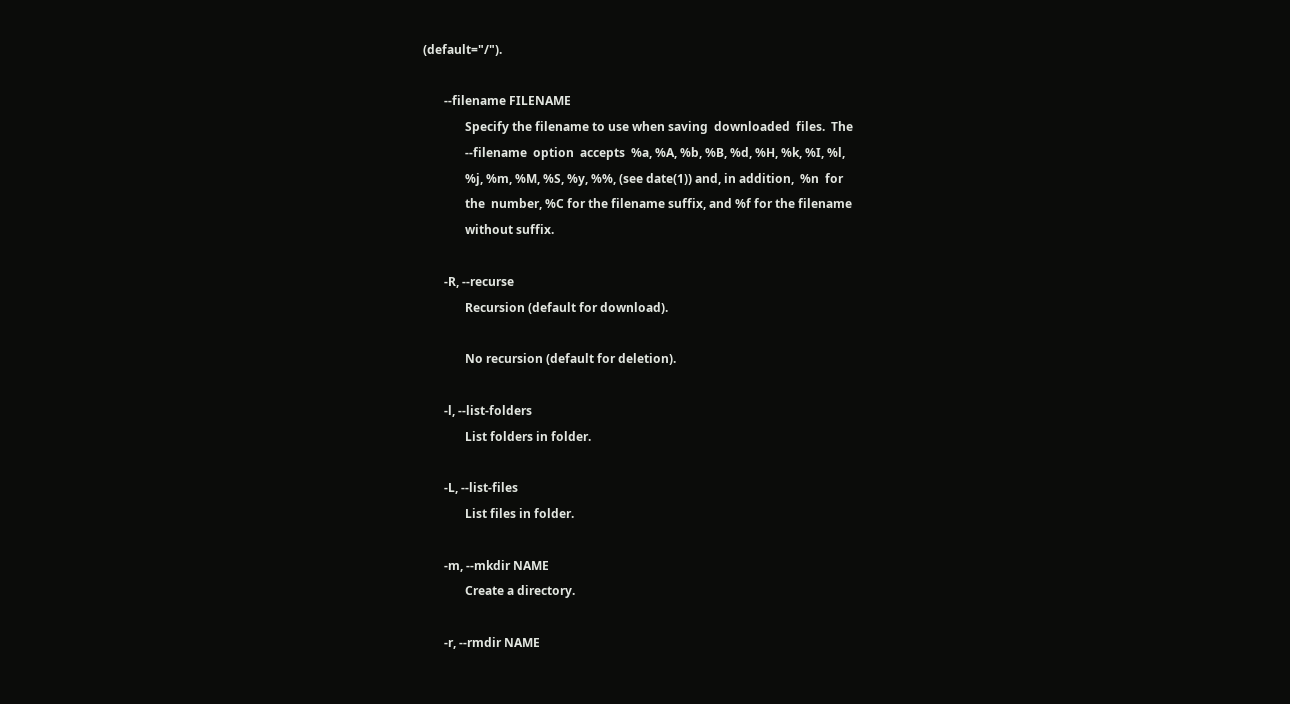(default="/").

       --filename FILENAME
              Specify the filename to use when saving  downloaded  files.  The
              --filename  option  accepts  %a, %A, %b, %B, %d, %H, %k, %I, %l,
              %j, %m, %M, %S, %y, %%, (see date(1)) and, in addition,  %n  for
              the  number, %C for the filename suffix, and %f for the filename
              without suffix.

       -R, --recurse
              Recursion (default for download).

              No recursion (default for deletion).

       -l, --list-folders
              List folders in folder.

       -L, --list-files
              List files in folder.

       -m, --mkdir NAME
              Create a directory.

       -r, --rmdir NAME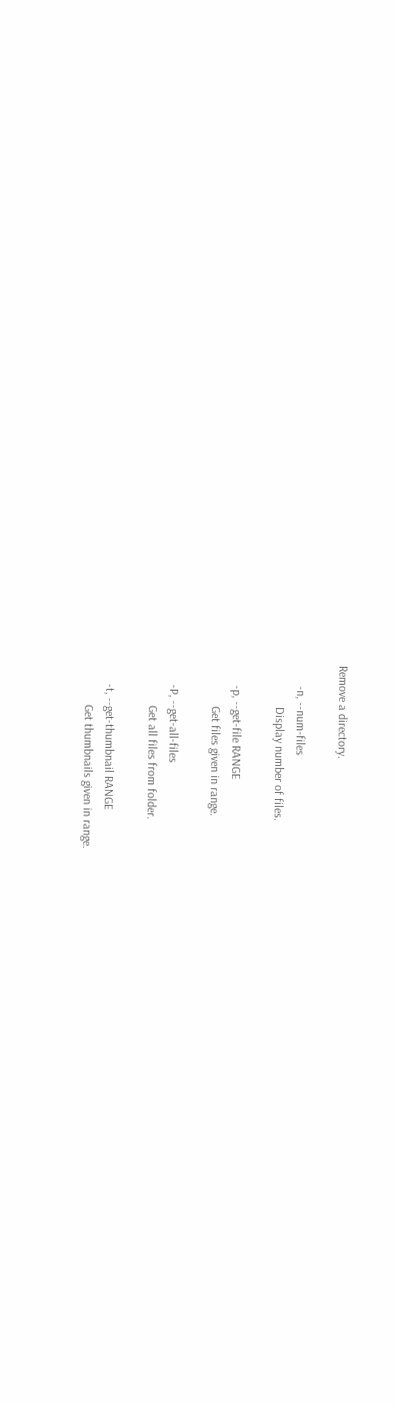Remove a directory.

       -n, --num-files
              Display number of files.

       -p, --get-file RANGE
              Get files given in range.

       -P, --get-all-files
              Get all files from folder.

       -t, --get-thumbnail RANGE
              Get thumbnails given in range.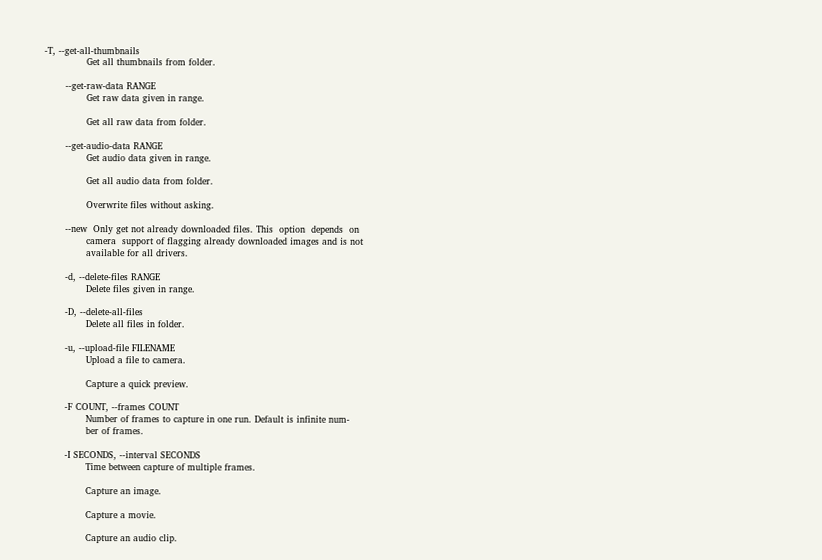-T, --get-all-thumbnails
              Get all thumbnails from folder.

       --get-raw-data RANGE
              Get raw data given in range.

              Get all raw data from folder.

       --get-audio-data RANGE
              Get audio data given in range.

              Get all audio data from folder.

              Overwrite files without asking.

       --new  Only get not already downloaded files. This  option  depends  on
              camera  support of flagging already downloaded images and is not
              available for all drivers.

       -d, --delete-files RANGE
              Delete files given in range.

       -D, --delete-all-files
              Delete all files in folder.

       -u, --upload-file FILENAME
              Upload a file to camera.

              Capture a quick preview.

       -F COUNT, --frames COUNT
              Number of frames to capture in one run. Default is infinite num-
              ber of frames.

       -I SECONDS, --interval SECONDS
              Time between capture of multiple frames.

              Capture an image.

              Capture a movie.

              Capture an audio clip.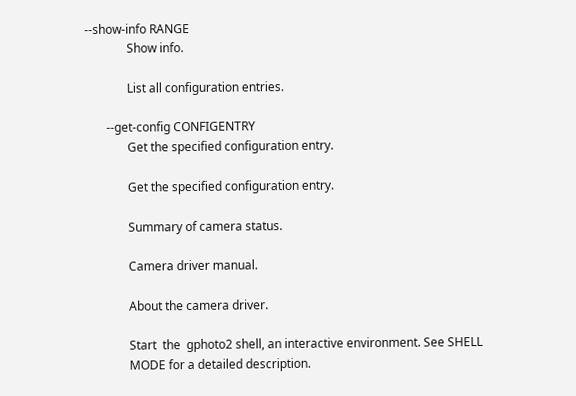--show-info RANGE
              Show info.

              List all configuration entries.

       --get-config CONFIGENTRY
              Get the specified configuration entry.

              Get the specified configuration entry.

              Summary of camera status.

              Camera driver manual.

              About the camera driver.

              Start  the  gphoto2 shell, an interactive environment. See SHELL
              MODE for a detailed description.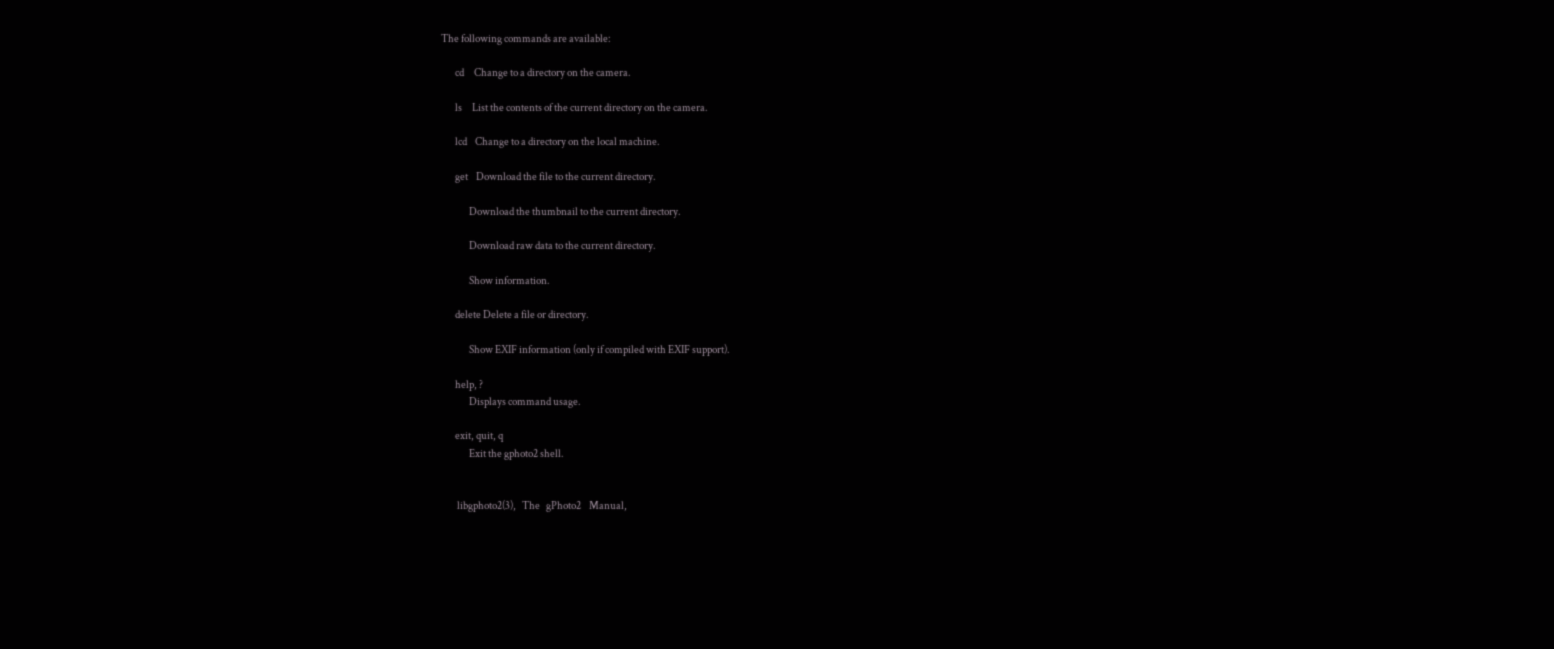The following commands are available:

       cd     Change to a directory on the camera.

       ls     List the contents of the current directory on the camera.

       lcd    Change to a directory on the local machine.

       get    Download the file to the current directory.

              Download the thumbnail to the current directory.

              Download raw data to the current directory.

              Show information.

       delete Delete a file or directory.

              Show EXIF information (only if compiled with EXIF support).

       help, ?
              Displays command usage.

       exit, quit, q
              Exit the gphoto2 shell.


        libgphoto2(3),   The   gPhoto2    Manual,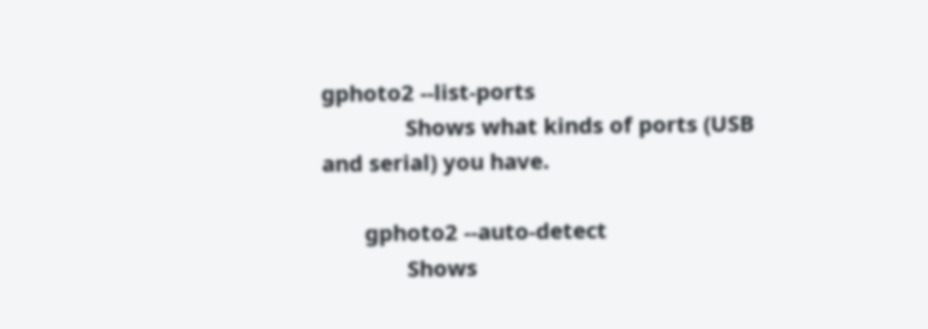gphoto2 --list-ports
              Shows what kinds of ports (USB and serial) you have.

       gphoto2 --auto-detect
              Shows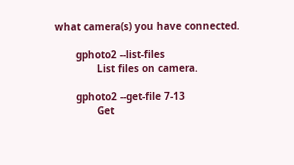what camera(s) you have connected.

       gphoto2 --list-files
              List files on camera.

       gphoto2 --get-file 7-13
              Get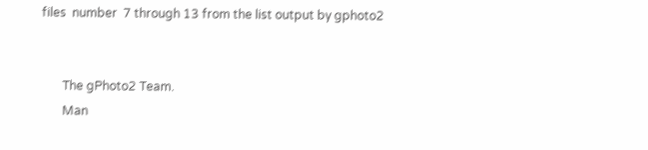files  number  7 through 13 from the list output by gphoto2


       The gPhoto2 Team.
       Man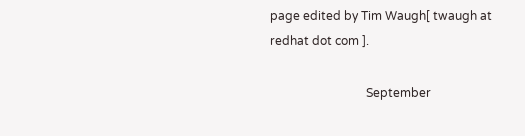page edited by Tim Waugh[ twaugh at redhat dot com ].

                                September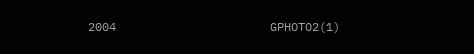2004                      GPHOTO2(1)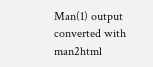Man(1) output converted with man2html